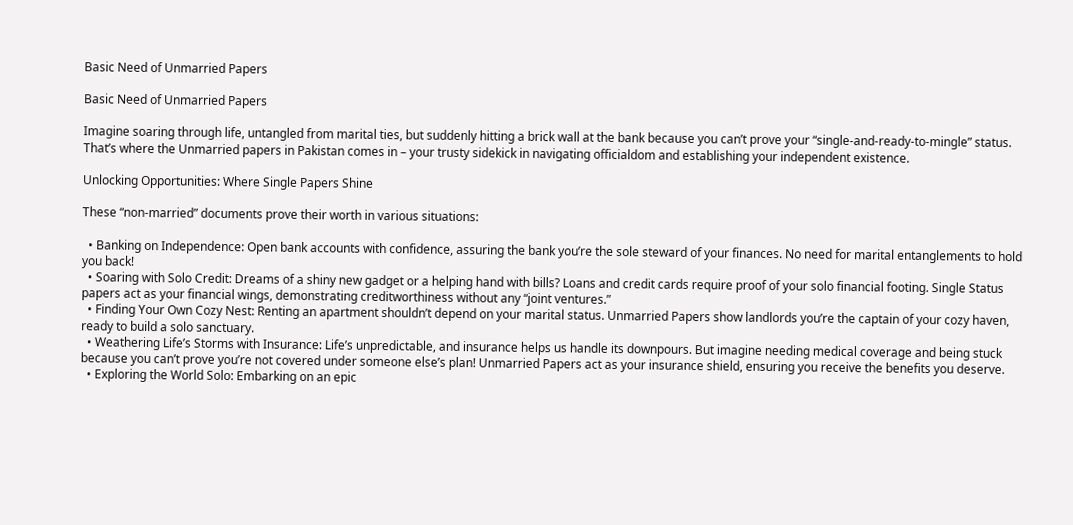Basic Need of Unmarried Papers

Basic Need of Unmarried Papers

Imagine soaring through life, untangled from marital ties, but suddenly hitting a brick wall at the bank because you can’t prove your “single-and-ready-to-mingle” status. That’s where the Unmarried papers in Pakistan comes in – your trusty sidekick in navigating officialdom and establishing your independent existence.

Unlocking Opportunities: Where Single Papers Shine

These “non-married” documents prove their worth in various situations:

  • Banking on Independence: Open bank accounts with confidence, assuring the bank you’re the sole steward of your finances. No need for marital entanglements to hold you back!
  • Soaring with Solo Credit: Dreams of a shiny new gadget or a helping hand with bills? Loans and credit cards require proof of your solo financial footing. Single Status papers act as your financial wings, demonstrating creditworthiness without any “joint ventures.”
  • Finding Your Own Cozy Nest: Renting an apartment shouldn’t depend on your marital status. Unmarried Papers show landlords you’re the captain of your cozy haven, ready to build a solo sanctuary.
  • Weathering Life’s Storms with Insurance: Life’s unpredictable, and insurance helps us handle its downpours. But imagine needing medical coverage and being stuck because you can’t prove you’re not covered under someone else’s plan! Unmarried Papers act as your insurance shield, ensuring you receive the benefits you deserve.
  • Exploring the World Solo: Embarking on an epic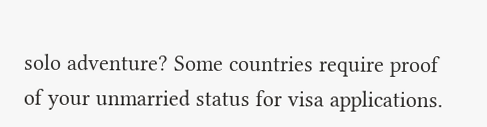solo adventure? Some countries require proof of your unmarried status for visa applications.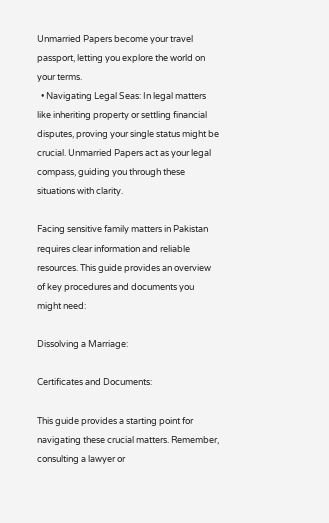Unmarried Papers become your travel passport, letting you explore the world on your terms.
  • Navigating Legal Seas: In legal matters like inheriting property or settling financial disputes, proving your single status might be crucial. Unmarried Papers act as your legal compass, guiding you through these situations with clarity.

Facing sensitive family matters in Pakistan requires clear information and reliable resources. This guide provides an overview of key procedures and documents you might need:

Dissolving a Marriage:

Certificates and Documents:

This guide provides a starting point for navigating these crucial matters. Remember, consulting a lawyer or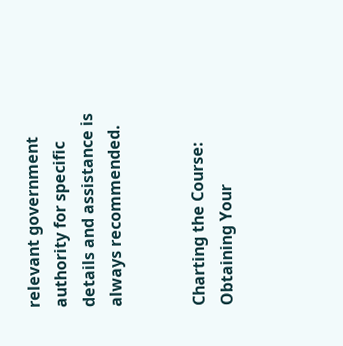relevant government authority for specific details and assistance is always recommended.


Charting the Course: Obtaining Your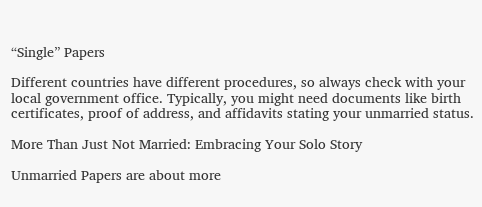“Single” Papers

Different countries have different procedures, so always check with your local government office. Typically, you might need documents like birth certificates, proof of address, and affidavits stating your unmarried status.

More Than Just Not Married: Embracing Your Solo Story

Unmarried Papers are about more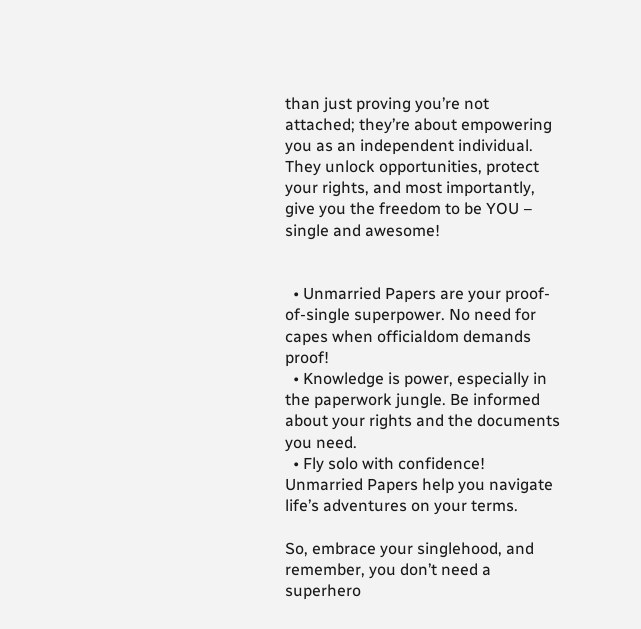than just proving you’re not attached; they’re about empowering you as an independent individual. They unlock opportunities, protect your rights, and most importantly, give you the freedom to be YOU – single and awesome!


  • Unmarried Papers are your proof-of-single superpower. No need for capes when officialdom demands proof!
  • Knowledge is power, especially in the paperwork jungle. Be informed about your rights and the documents you need.
  • Fly solo with confidence! Unmarried Papers help you navigate life’s adventures on your terms.

So, embrace your singlehood, and remember, you don’t need a superhero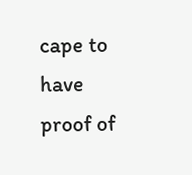cape to have proof of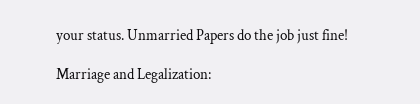your status. Unmarried Papers do the job just fine!

Marriage and Legalization: